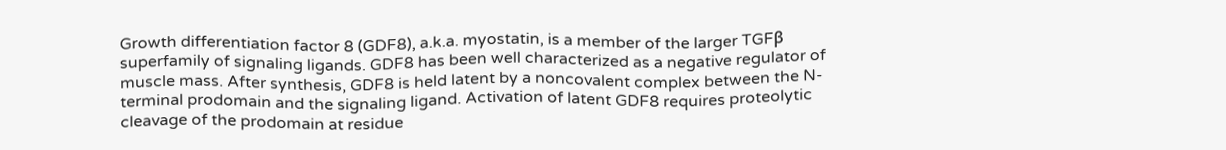Growth differentiation factor 8 (GDF8), a.k.a. myostatin, is a member of the larger TGFβ superfamily of signaling ligands. GDF8 has been well characterized as a negative regulator of muscle mass. After synthesis, GDF8 is held latent by a noncovalent complex between the N-terminal prodomain and the signaling ligand. Activation of latent GDF8 requires proteolytic cleavage of the prodomain at residue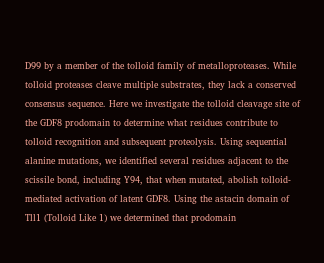D99 by a member of the tolloid family of metalloproteases. While tolloid proteases cleave multiple substrates, they lack a conserved consensus sequence. Here we investigate the tolloid cleavage site of the GDF8 prodomain to determine what residues contribute to tolloid recognition and subsequent proteolysis. Using sequential alanine mutations, we identified several residues adjacent to the scissile bond, including Y94, that when mutated, abolish tolloid-mediated activation of latent GDF8. Using the astacin domain of Tll1 (Tolloid Like 1) we determined that prodomain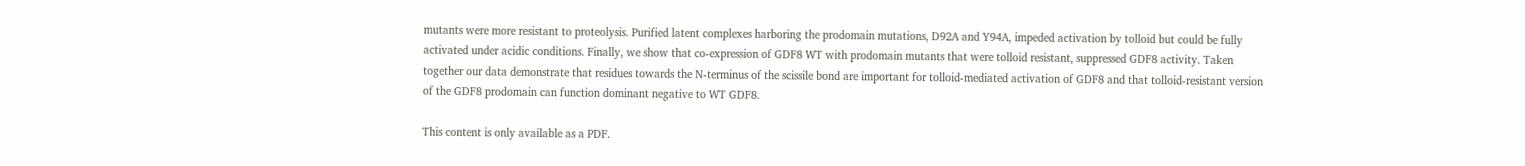mutants were more resistant to proteolysis. Purified latent complexes harboring the prodomain mutations, D92A and Y94A, impeded activation by tolloid but could be fully activated under acidic conditions. Finally, we show that co-expression of GDF8 WT with prodomain mutants that were tolloid resistant, suppressed GDF8 activity. Taken together our data demonstrate that residues towards the N-terminus of the scissile bond are important for tolloid-mediated activation of GDF8 and that tolloid-resistant version of the GDF8 prodomain can function dominant negative to WT GDF8.

This content is only available as a PDF.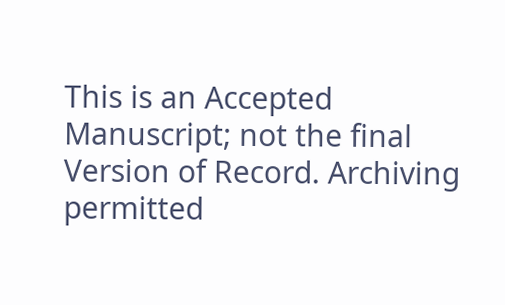This is an Accepted Manuscript; not the final Version of Record. Archiving permitted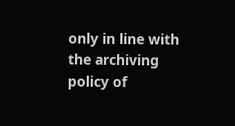only in line with the archiving policy of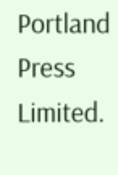Portland Press Limited.